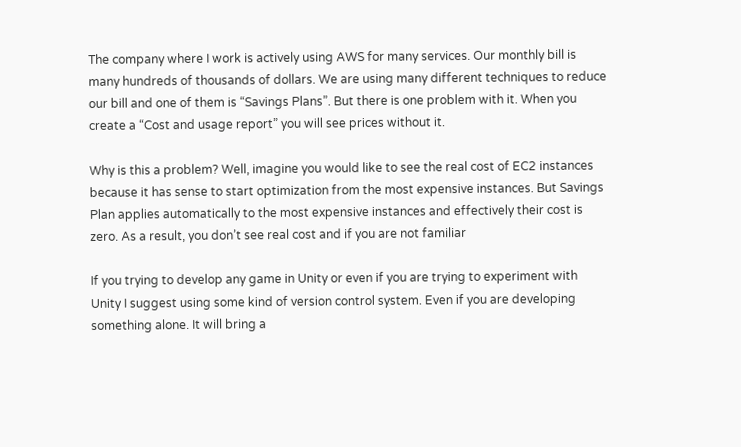The company where I work is actively using AWS for many services. Our monthly bill is many hundreds of thousands of dollars. We are using many different techniques to reduce our bill and one of them is “Savings Plans”. But there is one problem with it. When you create a “Cost and usage report” you will see prices without it.

Why is this a problem? Well, imagine you would like to see the real cost of EC2 instances because it has sense to start optimization from the most expensive instances. But Savings Plan applies automatically to the most expensive instances and effectively their cost is zero. As a result, you don’t see real cost and if you are not familiar

If you trying to develop any game in Unity or even if you are trying to experiment with Unity I suggest using some kind of version control system. Even if you are developing something alone. It will bring a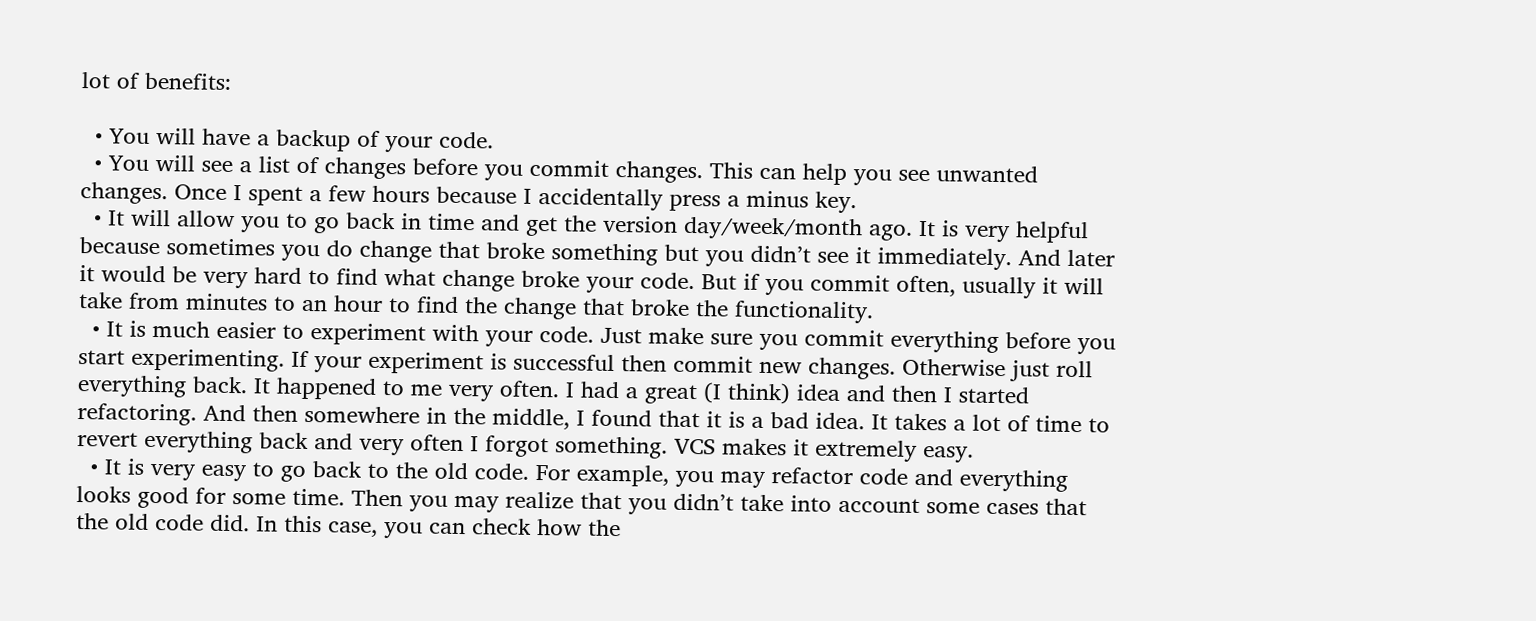lot of benefits:

  • You will have a backup of your code.
  • You will see a list of changes before you commit changes. This can help you see unwanted changes. Once I spent a few hours because I accidentally press a minus key.
  • It will allow you to go back in time and get the version day/week/month ago. It is very helpful because sometimes you do change that broke something but you didn’t see it immediately. And later it would be very hard to find what change broke your code. But if you commit often, usually it will take from minutes to an hour to find the change that broke the functionality.
  • It is much easier to experiment with your code. Just make sure you commit everything before you start experimenting. If your experiment is successful then commit new changes. Otherwise just roll everything back. It happened to me very often. I had a great (I think) idea and then I started refactoring. And then somewhere in the middle, I found that it is a bad idea. It takes a lot of time to revert everything back and very often I forgot something. VCS makes it extremely easy.
  • It is very easy to go back to the old code. For example, you may refactor code and everything looks good for some time. Then you may realize that you didn’t take into account some cases that the old code did. In this case, you can check how the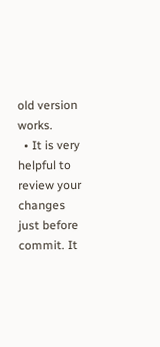old version works.
  • It is very helpful to review your changes just before commit. It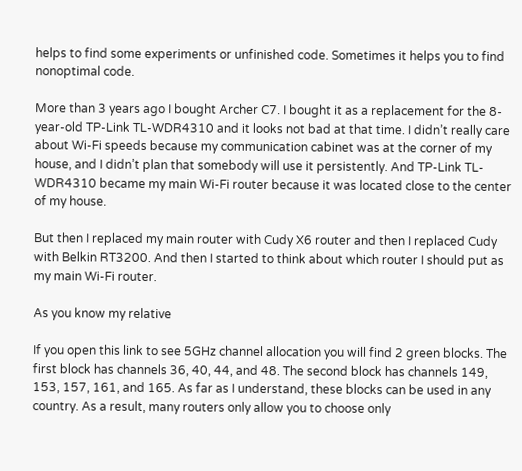helps to find some experiments or unfinished code. Sometimes it helps you to find nonoptimal code.

More than 3 years ago I bought Archer C7. I bought it as a replacement for the 8-year-old TP-Link TL-WDR4310 and it looks not bad at that time. I didn’t really care about Wi-Fi speeds because my communication cabinet was at the corner of my house, and I didn’t plan that somebody will use it persistently. And TP-Link TL-WDR4310 became my main Wi-Fi router because it was located close to the center of my house.

But then I replaced my main router with Cudy X6 router and then I replaced Cudy with Belkin RT3200. And then I started to think about which router I should put as my main Wi-Fi router.

As you know my relative

If you open this link to see 5GHz channel allocation you will find 2 green blocks. The first block has channels 36, 40, 44, and 48. The second block has channels 149, 153, 157, 161, and 165. As far as I understand, these blocks can be used in any country. As a result, many routers only allow you to choose only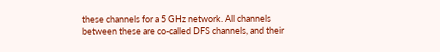these channels for a 5 GHz network. All channels between these are co-called DFS channels, and their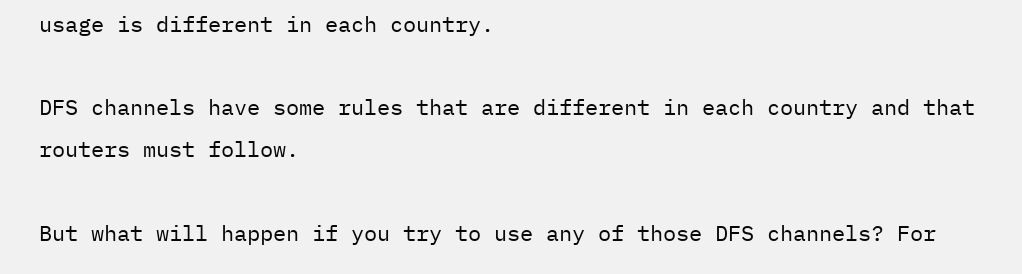usage is different in each country.

DFS channels have some rules that are different in each country and that routers must follow.

But what will happen if you try to use any of those DFS channels? For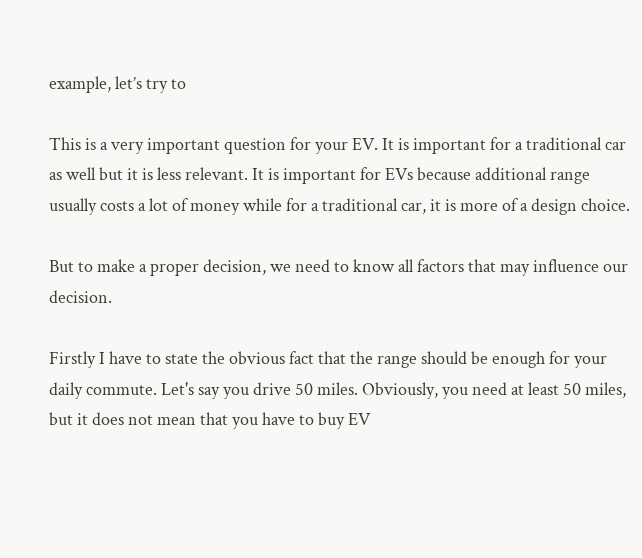example, let’s try to

This is a very important question for your EV. It is important for a traditional car as well but it is less relevant. It is important for EVs because additional range usually costs a lot of money while for a traditional car, it is more of a design choice.

But to make a proper decision, we need to know all factors that may influence our decision.

Firstly I have to state the obvious fact that the range should be enough for your daily commute. Let's say you drive 50 miles. Obviously, you need at least 50 miles, but it does not mean that you have to buy EV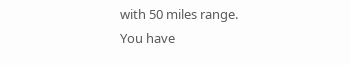with 50 miles range. You have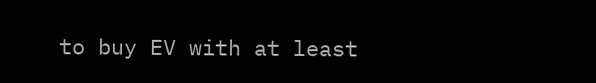to buy EV with at least